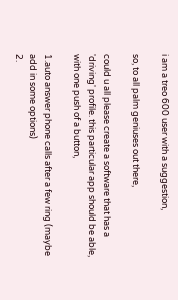i am a treo 600 user with a suggestion,

so, to all palm geniuses out there,

could u all please create a software that has a 'driving' profile. this particular app should be able, with one push of a button,

1.auto answer phone calls after a few ring (maybe add in some options)
2.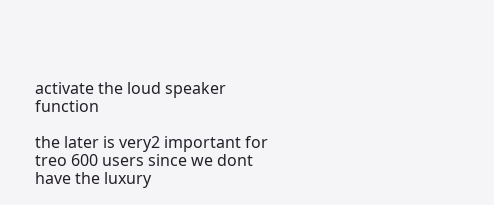activate the loud speaker function

the later is very2 important for treo 600 users since we dont have the luxury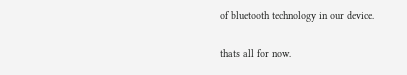of bluetooth technology in our device.

thats all for now.